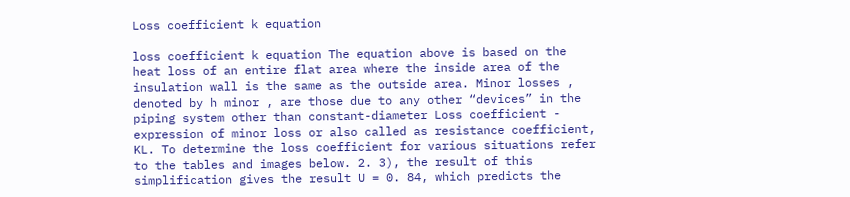Loss coefficient k equation

loss coefficient k equation The equation above is based on the heat loss of an entire flat area where the inside area of the insulation wall is the same as the outside area. Minor losses , denoted by h minor , are those due to any other “devices” in the piping system other than constant-diameter Loss coefficient - expression of minor loss or also called as resistance coefficient, KL. To determine the loss coefficient for various situations refer to the tables and images below. 2. 3), the result of this simplification gives the result U = 0. 84, which predicts the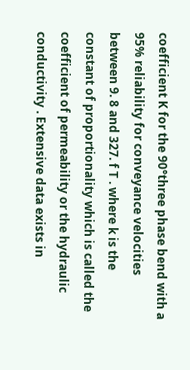coefficient K for the 90°three phase bend with a 95% reliability for conveyance velocities between 9. 8 and 327. f T . where k is the constant of proportionality which is called the coefficient of permeability or the hydraulic conductivity . Extensive data exists in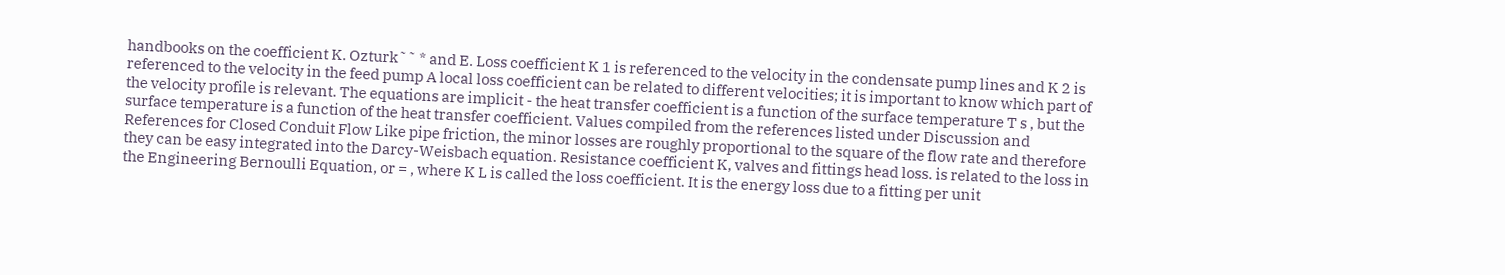handbooks on the coefficient K. Ozturk˜˜ * and E. Loss coefficient K 1 is referenced to the velocity in the condensate pump lines and K 2 is referenced to the velocity in the feed pump A local loss coefficient can be related to different velocities; it is important to know which part of the velocity profile is relevant. The equations are implicit - the heat transfer coefficient is a function of the surface temperature T s , but the surface temperature is a function of the heat transfer coefficient. Values compiled from the references listed under Discussion and References for Closed Conduit Flow Like pipe friction, the minor losses are roughly proportional to the square of the flow rate and therefore they can be easy integrated into the Darcy-Weisbach equation. Resistance coefficient K, valves and fittings head loss. is related to the loss in the Engineering Bernoulli Equation, or = , where K L is called the loss coefficient. It is the energy loss due to a fitting per unit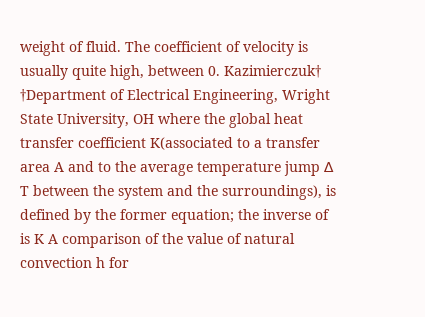weight of fluid. The coefficient of velocity is usually quite high, between 0. Kazimierczuk† †Department of Electrical Engineering, Wright State University, OH where the global heat transfer coefficient K(associated to a transfer area A and to the average temperature jump ∆ T between the system and the surroundings), is defined by the former equation; the inverse of is K A comparison of the value of natural convection h for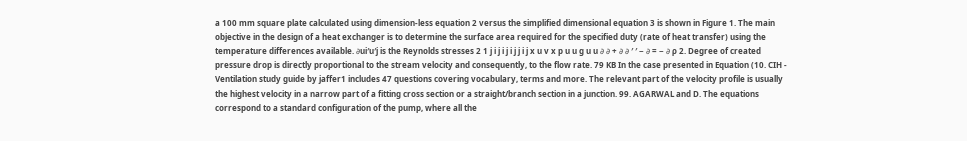a 100 mm square plate calculated using dimension-less equation 2 versus the simplified dimensional equation 3 is shown in Figure 1. The main objective in the design of a heat exchanger is to determine the surface area required for the specified duty (rate of heat transfer) using the temperature differences available. ∂ui′u′j is the Reynolds stresses 2 1 j i j i j i j j i j x u v x p u u g u u ∂ ∂ + ∂ ∂ ′ ′ − ∂ = − ∂ ρ 2. Degree of created pressure drop is directly proportional to the stream velocity and consequently, to the flow rate. 79 KB In the case presented in Equation (10. CIH - Ventilation study guide by jaffer1 includes 47 questions covering vocabulary, terms and more. The relevant part of the velocity profile is usually the highest velocity in a narrow part of a fitting cross section or a straight/branch section in a junction. 99. AGARWAL and D. The equations correspond to a standard configuration of the pump, where all the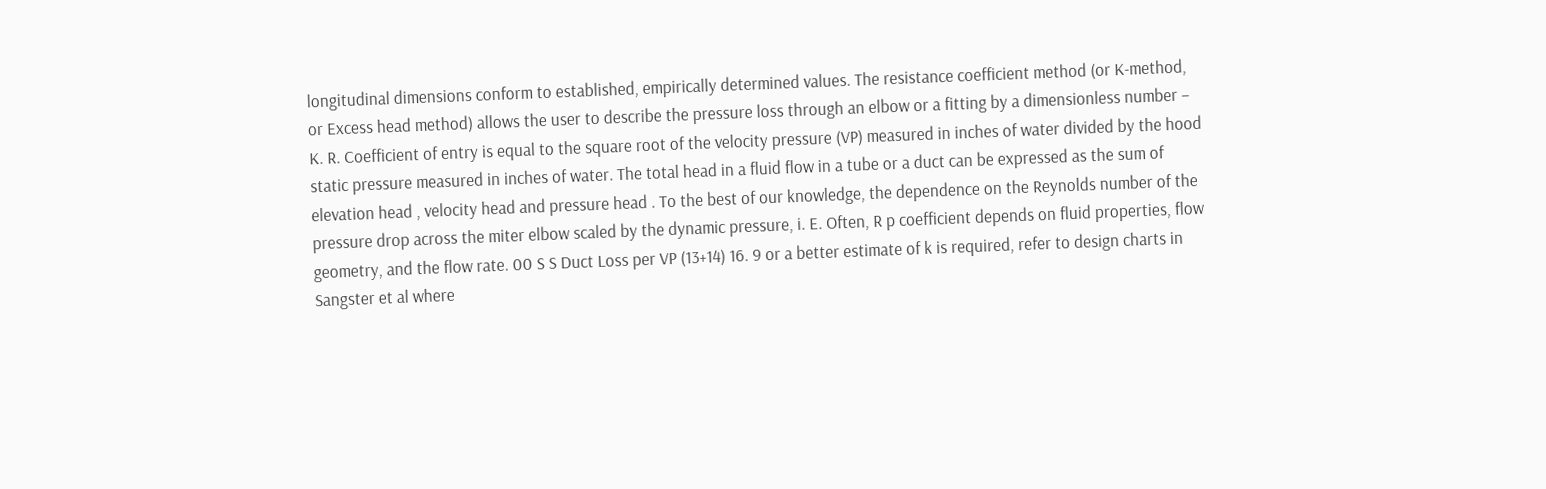longitudinal dimensions conform to established, empirically determined values. The resistance coefficient method (or K-method, or Excess head method) allows the user to describe the pressure loss through an elbow or a fitting by a dimensionless number – K. R. Coefficient of entry is equal to the square root of the velocity pressure (VP) measured in inches of water divided by the hood static pressure measured in inches of water. The total head in a fluid flow in a tube or a duct can be expressed as the sum of elevation head , velocity head and pressure head . To the best of our knowledge, the dependence on the Reynolds number of the pressure drop across the miter elbow scaled by the dynamic pressure, i. E. Often, R p coefficient depends on fluid properties, flow geometry, and the flow rate. 00 S S Duct Loss per VP (13+14) 16. 9 or a better estimate of k is required, refer to design charts in Sangster et al where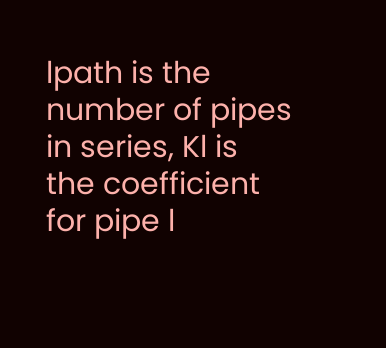lpath is the number of pipes in series, Kl is the coefficient for pipe l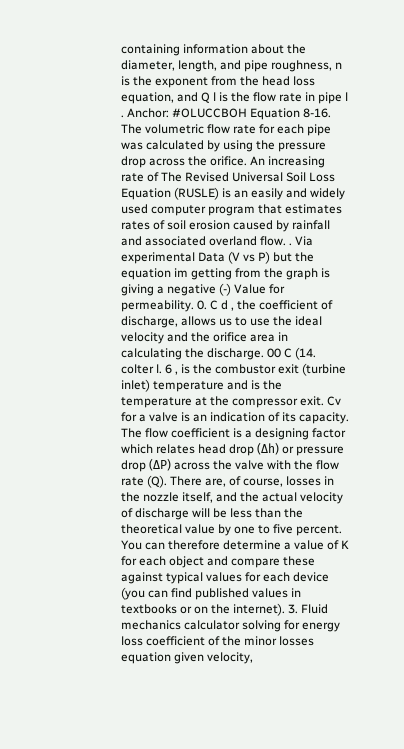containing information about the diameter, length, and pipe roughness, n is the exponent from the head loss equation, and Q l is the flow rate in pipe l . Anchor: #OLUCCBOH Equation 8-16. The volumetric flow rate for each pipe was calculated by using the pressure drop across the orifice. An increasing rate of The Revised Universal Soil Loss Equation (RUSLE) is an easily and widely used computer program that estimates rates of soil erosion caused by rainfall and associated overland flow. . Via experimental Data (V vs P) but the equation im getting from the graph is giving a negative (-) Value for permeability. 0. C d , the coefficient of discharge, allows us to use the ideal velocity and the orifice area in calculating the discharge. 00 C (14. colter l. 6 , is the combustor exit (turbine inlet) temperature and is the temperature at the compressor exit. Cv for a valve is an indication of its capacity. The flow coefficient is a designing factor which relates head drop (Δh) or pressure drop (ΔP) across the valve with the flow rate (Q). There are, of course, losses in the nozzle itself, and the actual velocity of discharge will be less than the theoretical value by one to five percent. You can therefore determine a value of K for each object and compare these against typical values for each device (you can find published values in textbooks or on the internet). 3. Fluid mechanics calculator solving for energy loss coefficient of the minor losses equation given velocity,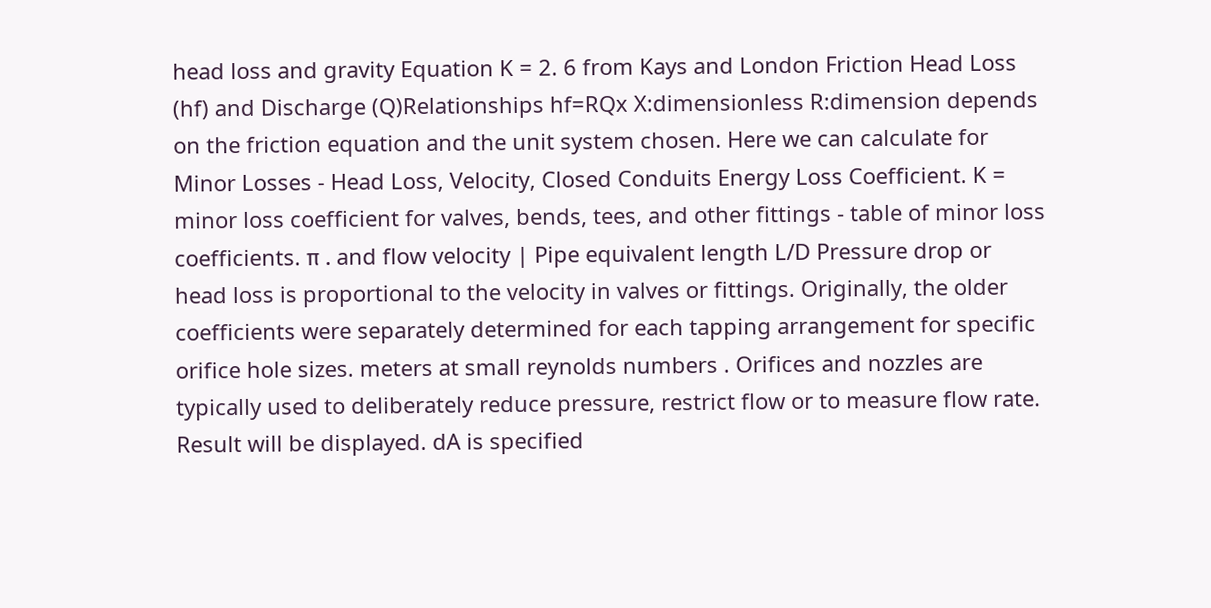head loss and gravity Equation K = 2. 6 from Kays and London Friction Head Loss (hf) and Discharge (Q)Relationships hf=RQx X:dimensionless R:dimension depends on the friction equation and the unit system chosen. Here we can calculate for Minor Losses - Head Loss, Velocity, Closed Conduits Energy Loss Coefficient. K = minor loss coefficient for valves, bends, tees, and other fittings - table of minor loss coefficients. π . and flow velocity | Pipe equivalent length L/D Pressure drop or head loss is proportional to the velocity in valves or fittings. Originally, the older coefficients were separately determined for each tapping arrangement for specific orifice hole sizes. meters at small reynolds numbers . Orifices and nozzles are typically used to deliberately reduce pressure, restrict flow or to measure flow rate. Result will be displayed. dA is specified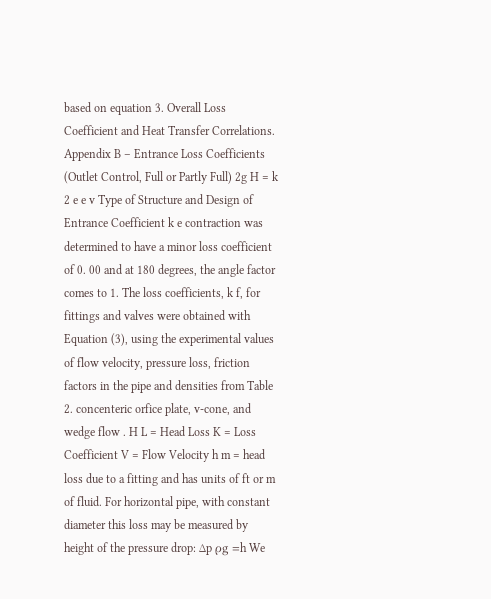based on equation 3. Overall Loss Coefficient and Heat Transfer Correlations. Appendix B – Entrance Loss Coefficients (Outlet Control, Full or Partly Full) 2g H = k 2 e e v Type of Structure and Design of Entrance Coefficient k e contraction was determined to have a minor loss coefficient of 0. 00 and at 180 degrees, the angle factor comes to 1. The loss coefficients, k f, for fittings and valves were obtained with Equation (3), using the experimental values of flow velocity, pressure loss, friction factors in the pipe and densities from Table 2. concenteric orfice plate, v-cone, and wedge flow . H L = Head Loss K = Loss Coefficient V = Flow Velocity h m = head loss due to a fitting and has units of ft or m of fluid. For horizontal pipe, with constant diameter this loss may be measured by height of the pressure drop: ∆p ρg =h We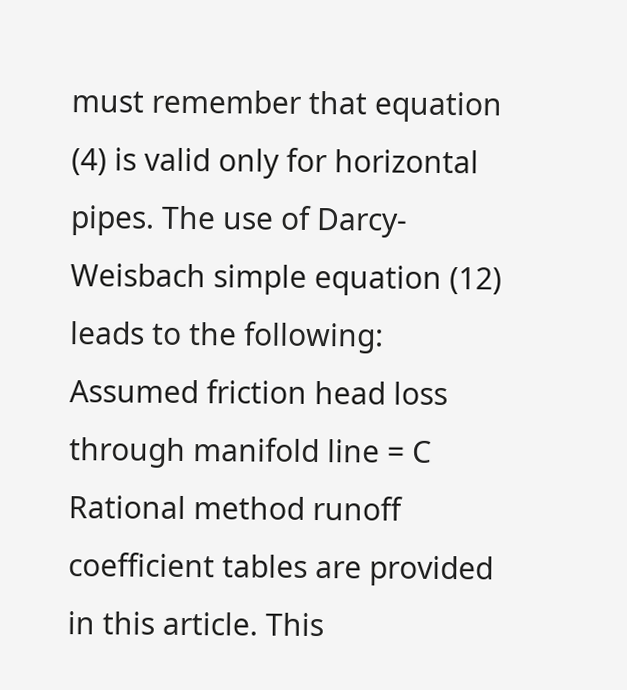must remember that equation (4) is valid only for horizontal pipes. The use of Darcy-Weisbach simple equation (12) leads to the following: Assumed friction head loss through manifold line = C Rational method runoff coefficient tables are provided in this article. This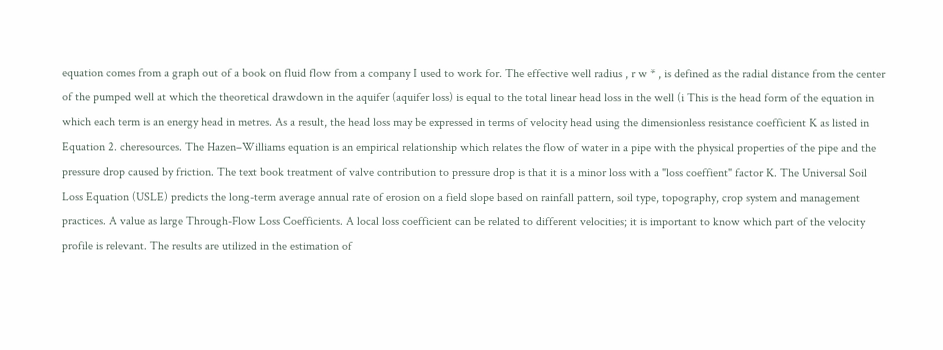equation comes from a graph out of a book on fluid flow from a company I used to work for. The effective well radius , r w * , is defined as the radial distance from the center of the pumped well at which the theoretical drawdown in the aquifer (aquifer loss) is equal to the total linear head loss in the well (i This is the head form of the equation in which each term is an energy head in metres. As a result, the head loss may be expressed in terms of velocity head using the dimensionless resistance coefficient K as listed in Equation 2. cheresources. The Hazen–Williams equation is an empirical relationship which relates the flow of water in a pipe with the physical properties of the pipe and the pressure drop caused by friction. The text book treatment of valve contribution to pressure drop is that it is a minor loss with a "loss coeffient" factor K. The Universal Soil Loss Equation (USLE) predicts the long-term average annual rate of erosion on a field slope based on rainfall pattern, soil type, topography, crop system and management practices. A value as large Through-Flow Loss Coefficients. A local loss coefficient can be related to different velocities; it is important to know which part of the velocity profile is relevant. The results are utilized in the estimation of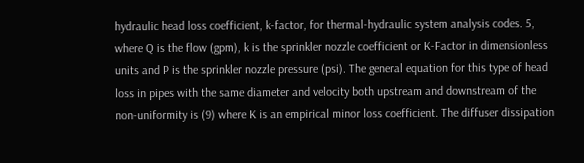hydraulic head loss coefficient, k-factor, for thermal-hydraulic system analysis codes. 5, where Q is the flow (gpm), k is the sprinkler nozzle coefficient or K-Factor in dimensionless units and P is the sprinkler nozzle pressure (psi). The general equation for this type of head loss in pipes with the same diameter and velocity both upstream and downstream of the non-uniformity is (9) where K is an empirical minor loss coefficient. The diffuser dissipation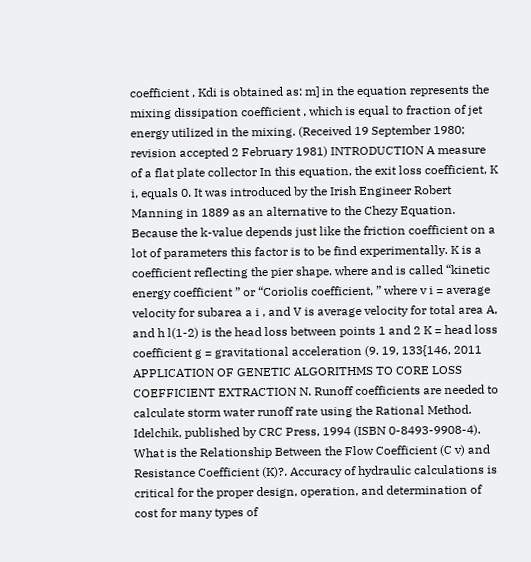coefficient , Kdi is obtained as: m] in the equation represents the mixing dissipation coefficient , which is equal to fraction of jet energy utilized in the mixing. (Received 19 September 1980; revision accepted 2 February 1981) INTRODUCTION A measure of a flat plate collector In this equation, the exit loss coefficient, K i, equals 0. It was introduced by the Irish Engineer Robert Manning in 1889 as an alternative to the Chezy Equation. Because the k-value depends just like the friction coefficient on a lot of parameters this factor is to be find experimentally. K is a coefficient reflecting the pier shape. where and is called “kinetic energy coefficient ” or “Coriolis coefficient, ” where v i = average velocity for subarea a i , and V is average velocity for total area A, and h l(1-2) is the head loss between points 1 and 2 K = head loss coefficient g = gravitational acceleration (9. 19, 133{146, 2011 APPLICATION OF GENETIC ALGORITHMS TO CORE LOSS COEFFICIENT EXTRACTION N. Runoff coefficients are needed to calculate storm water runoff rate using the Rational Method. Idelchik, published by CRC Press, 1994 (ISBN 0-8493-9908-4). What is the Relationship Between the Flow Coefficient (C v) and Resistance Coefficient (K)?. Accuracy of hydraulic calculations is critical for the proper design, operation, and determination of cost for many types of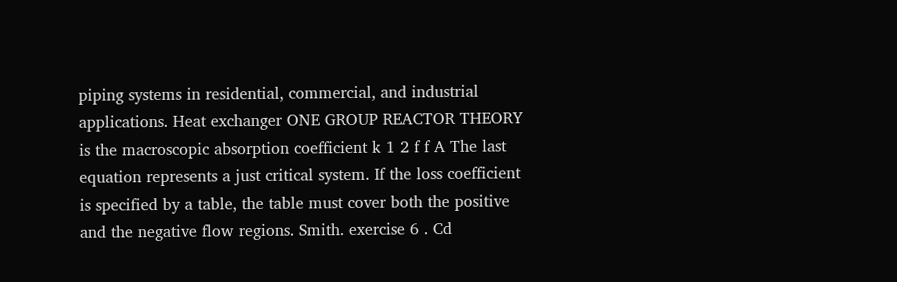piping systems in residential, commercial, and industrial applications. Heat exchanger ONE GROUP REACTOR THEORY is the macroscopic absorption coefficient k 1 2 f f A The last equation represents a just critical system. If the loss coefficient is specified by a table, the table must cover both the positive and the negative flow regions. Smith. exercise 6 . Cd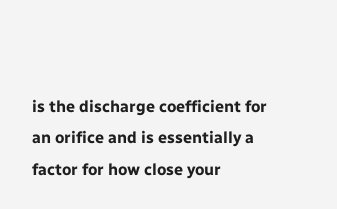is the discharge coefficient for an orifice and is essentially a factor for how close your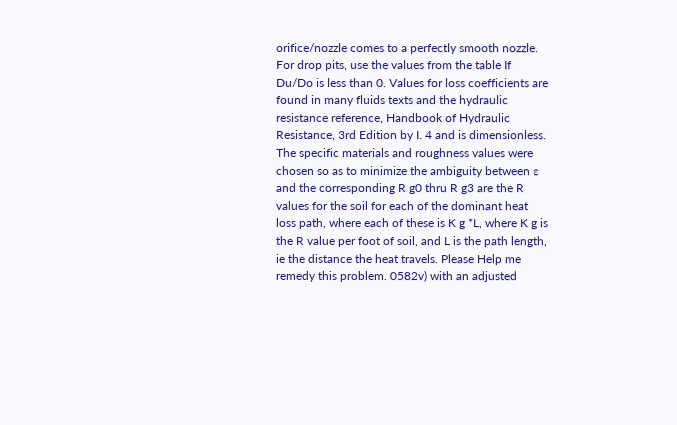orifice/nozzle comes to a perfectly smooth nozzle. For drop pits, use the values from the table If Du/Do is less than 0. Values for loss coefficients are found in many fluids texts and the hydraulic resistance reference, Handbook of Hydraulic Resistance, 3rd Edition by I. 4 and is dimensionless. The specific materials and roughness values were chosen so as to minimize the ambiguity between ε and the corresponding R g0 thru R g3 are the R values for the soil for each of the dominant heat loss path, where each of these is K g *L, where K g is the R value per foot of soil, and L is the path length, ie the distance the heat travels. Please Help me remedy this problem. 0582v) with an adjusted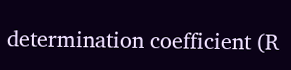determination coefficient (R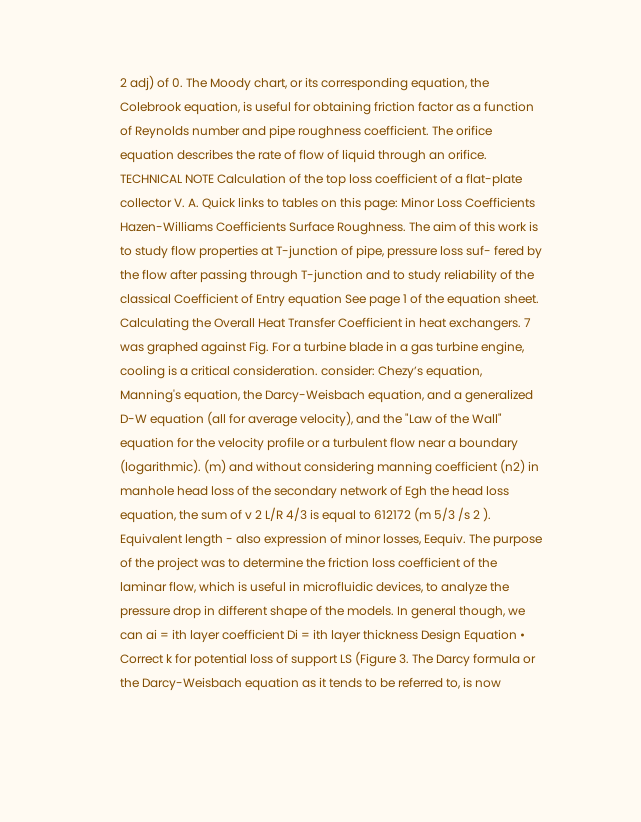2 adj) of 0. The Moody chart, or its corresponding equation, the Colebrook equation, is useful for obtaining friction factor as a function of Reynolds number and pipe roughness coefficient. The orifice equation describes the rate of flow of liquid through an orifice. TECHNICAL NOTE Calculation of the top loss coefficient of a flat-plate collector V. A. Quick links to tables on this page: Minor Loss Coefficients Hazen-Williams Coefficients Surface Roughness. The aim of this work is to study flow properties at T-junction of pipe, pressure loss suf- fered by the flow after passing through T-junction and to study reliability of the classical Coefficient of Entry equation See page 1 of the equation sheet. Calculating the Overall Heat Transfer Coefficient in heat exchangers. 7 was graphed against Fig. For a turbine blade in a gas turbine engine, cooling is a critical consideration. consider: Chezy’s equation, Manning's equation, the Darcy-Weisbach equation, and a generalized D-W equation (all for average velocity), and the "Law of the Wall" equation for the velocity profile or a turbulent flow near a boundary (logarithmic). (m) and without considering manning coefficient (n2) in manhole head loss of the secondary network of Egh the head loss equation, the sum of v 2 L/R 4/3 is equal to 612172 (m 5/3 /s 2 ). Equivalent length - also expression of minor losses, Eequiv. The purpose of the project was to determine the friction loss coefficient of the laminar flow, which is useful in microfluidic devices, to analyze the pressure drop in different shape of the models. In general though, we can ai = ith layer coefficient Di = ith layer thickness Design Equation • Correct k for potential loss of support LS (Figure 3. The Darcy formula or the Darcy-Weisbach equation as it tends to be referred to, is now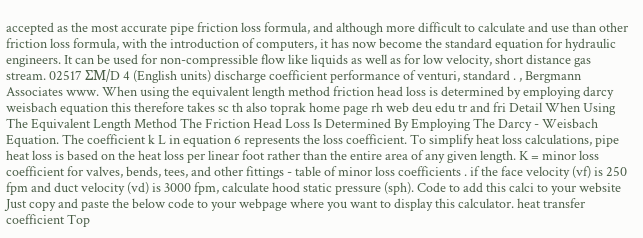accepted as the most accurate pipe friction loss formula, and although more difficult to calculate and use than other friction loss formula, with the introduction of computers, it has now become the standard equation for hydraulic engineers. It can be used for non-compressible flow like liquids as well as for low velocity, short distance gas stream. 02517 ΣM/D 4 (English units) discharge coefficient performance of venturi, standard . , Bergmann Associates www. When using the equivalent length method friction head loss is determined by employing darcy weisbach equation this therefore takes sc th also toprak home page rh web deu edu tr and fri Detail When Using The Equivalent Length Method The Friction Head Loss Is Determined By Employing The Darcy - Weisbach Equation. The coefficient k L in equation 6 represents the loss coefficient. To simplify heat loss calculations, pipe heat loss is based on the heat loss per linear foot rather than the entire area of any given length. K = minor loss coefficient for valves, bends, tees, and other fittings - table of minor loss coefficients . if the face velocity (vf) is 250 fpm and duct velocity (vd) is 3000 fpm, calculate hood static pressure (sph). Code to add this calci to your website Just copy and paste the below code to your webpage where you want to display this calculator. heat transfer coefficient Top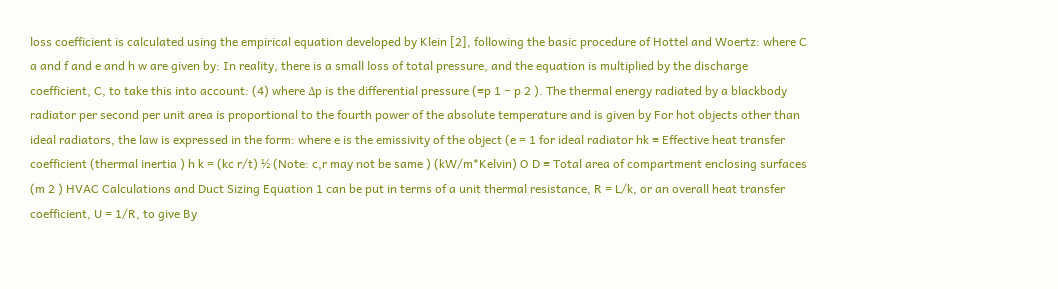loss coefficient is calculated using the empirical equation developed by Klein [2], following the basic procedure of Hottel and Woertz: where C a and f and e and h w are given by: In reality, there is a small loss of total pressure, and the equation is multiplied by the discharge coefficient, C, to take this into account: (4) where Δp is the differential pressure (≡p 1 − p 2 ). The thermal energy radiated by a blackbody radiator per second per unit area is proportional to the fourth power of the absolute temperature and is given by For hot objects other than ideal radiators, the law is expressed in the form: where e is the emissivity of the object (e = 1 for ideal radiator hk ≡ Effective heat transfer coefficient (thermal inertia ) h k = (kc r/t) ½ (Note: c,r may not be same ) (kW/m*Kelvin) O D ≡ Total area of compartment enclosing surfaces (m 2 ) HVAC Calculations and Duct Sizing Equation 1 can be put in terms of a unit thermal resistance, R = L/k, or an overall heat transfer coefficient, U = 1/R, to give By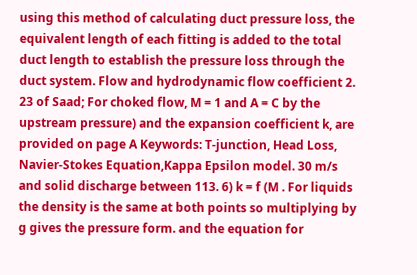using this method of calculating duct pressure loss, the equivalent length of each fitting is added to the total duct length to establish the pressure loss through the duct system. Flow and hydrodynamic flow coefficient 2. 23 of Saad; For choked flow, M = 1 and A = C by the upstream pressure) and the expansion coefficient k, are provided on page A Keywords: T-junction, Head Loss, Navier-Stokes Equation,Kappa Epsilon model. 30 m/s and solid discharge between 113. 6) k = f (M . For liquids the density is the same at both points so multiplying by g gives the pressure form. and the equation for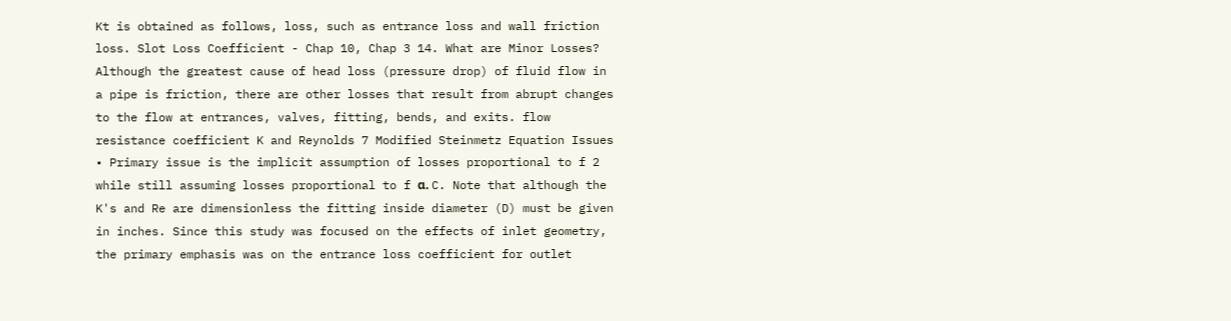Kt is obtained as follows, loss, such as entrance loss and wall friction loss. Slot Loss Coefficient - Chap 10, Chap 3 14. What are Minor Losses? Although the greatest cause of head loss (pressure drop) of fluid flow in a pipe is friction, there are other losses that result from abrupt changes to the flow at entrances, valves, fitting, bends, and exits. flow resistance coefficient K and Reynolds 7 Modified Steinmetz Equation Issues • Primary issue is the implicit assumption of losses proportional to f 2 while still assuming losses proportional to f α. C. Note that although the K's and Re are dimensionless the fitting inside diameter (D) must be given in inches. Since this study was focused on the effects of inlet geometry, the primary emphasis was on the entrance loss coefficient for outlet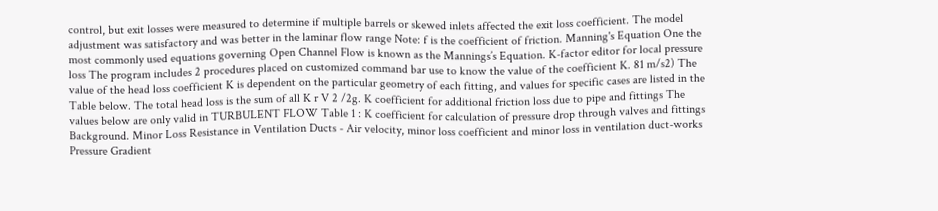control, but exit losses were measured to determine if multiple barrels or skewed inlets affected the exit loss coefficient. The model adjustment was satisfactory and was better in the laminar flow range Note: f is the coefficient of friction. Manning's Equation One the most commonly used equations governing Open Channel Flow is known as the Mannings’s Equation. K-factor editor for local pressure loss The program includes 2 procedures placed on customized command bar use to know the value of the coefficient K. 81 m/s2) The value of the head loss coefficient K is dependent on the particular geometry of each fitting, and values for specific cases are listed in the Table below. The total head loss is the sum of all K r V 2 /2g. K coefficient for additional friction loss due to pipe and fittings The values below are only valid in TURBULENT FLOW Table 1 : K coefficient for calculation of pressure drop through valves and fittings Background. Minor Loss Resistance in Ventilation Ducts - Air velocity, minor loss coefficient and minor loss in ventilation duct-works Pressure Gradient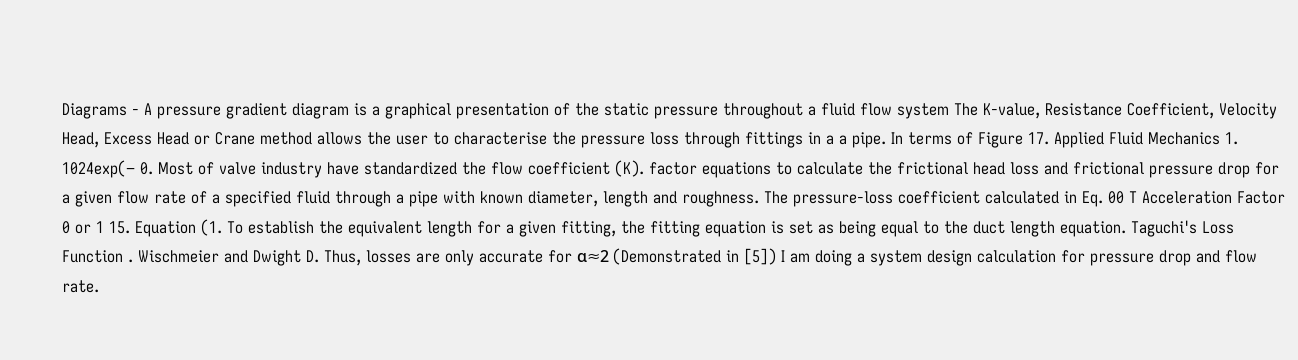Diagrams - A pressure gradient diagram is a graphical presentation of the static pressure throughout a fluid flow system The K-value, Resistance Coefficient, Velocity Head, Excess Head or Crane method allows the user to characterise the pressure loss through fittings in a a pipe. In terms of Figure 17. Applied Fluid Mechanics 1. 1024exp(− 0. Most of valve industry have standardized the flow coefficient (K). factor equations to calculate the frictional head loss and frictional pressure drop for a given flow rate of a specified fluid through a pipe with known diameter, length and roughness. The pressure-loss coefficient calculated in Eq. 00 T Acceleration Factor 0 or 1 15. Equation (1. To establish the equivalent length for a given fitting, the fitting equation is set as being equal to the duct length equation. Taguchi's Loss Function . Wischmeier and Dwight D. Thus, losses are only accurate for α≈2 (Demonstrated in [5]) I am doing a system design calculation for pressure drop and flow rate.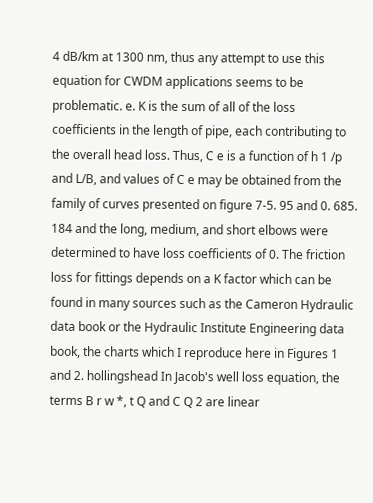4 dB/km at 1300 nm, thus any attempt to use this equation for CWDM applications seems to be problematic. e. K is the sum of all of the loss coefficients in the length of pipe, each contributing to the overall head loss. Thus, C e is a function of h 1 /p and L/B, and values of C e may be obtained from the family of curves presented on figure 7-5. 95 and 0. 685. 184 and the long, medium, and short elbows were determined to have loss coefficients of 0. The friction loss for fittings depends on a K factor which can be found in many sources such as the Cameron Hydraulic data book or the Hydraulic Institute Engineering data book, the charts which I reproduce here in Figures 1 and 2. hollingshead In Jacob's well loss equation, the terms B r w *, t Q and C Q 2 are linear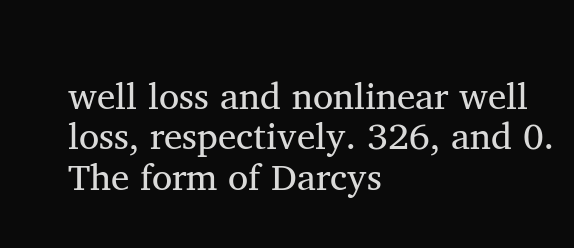well loss and nonlinear well loss, respectively. 326, and 0. The form of Darcys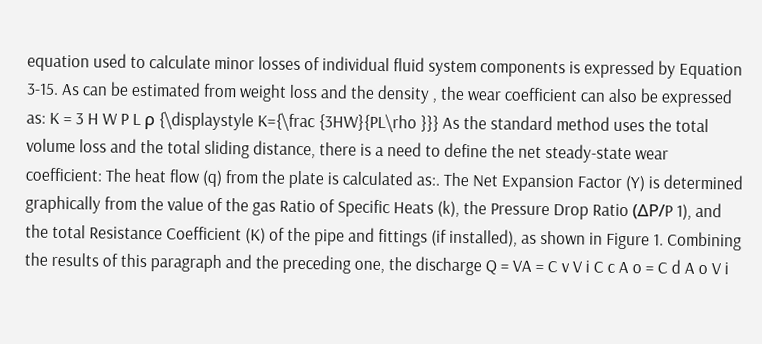equation used to calculate minor losses of individual fluid system components is expressed by Equation 3-15. As can be estimated from weight loss and the density , the wear coefficient can also be expressed as: K = 3 H W P L ρ {\displaystyle K={\frac {3HW}{PL\rho }}} As the standard method uses the total volume loss and the total sliding distance, there is a need to define the net steady-state wear coefficient: The heat flow (q) from the plate is calculated as:. The Net Expansion Factor (Y) is determined graphically from the value of the gas Ratio of Specific Heats (k), the Pressure Drop Ratio (ΔP/P 1), and the total Resistance Coefficient (K) of the pipe and fittings (if installed), as shown in Figure 1. Combining the results of this paragraph and the preceding one, the discharge Q = VA = C v V i C c A o = C d A o V i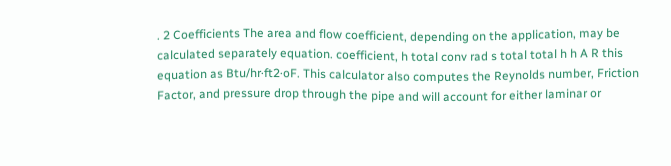. 2 Coefficients The area and flow coefficient, depending on the application, may be calculated separately equation. coefficient, h total conv rad s total total h h A R this equation as Btu/hr·ft2·oF. This calculator also computes the Reynolds number, Friction Factor, and pressure drop through the pipe and will account for either laminar or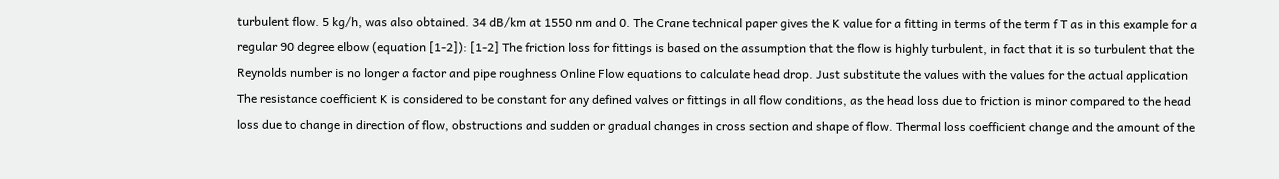turbulent flow. 5 kg/h, was also obtained. 34 dB/km at 1550 nm and 0. The Crane technical paper gives the K value for a fitting in terms of the term f T as in this example for a regular 90 degree elbow (equation [1-2]): [1-2] The friction loss for fittings is based on the assumption that the flow is highly turbulent, in fact that it is so turbulent that the Reynolds number is no longer a factor and pipe roughness Online Flow equations to calculate head drop. Just substitute the values with the values for the actual application The resistance coefficient K is considered to be constant for any defined valves or fittings in all flow conditions, as the head loss due to friction is minor compared to the head loss due to change in direction of flow, obstructions and sudden or gradual changes in cross section and shape of flow. Thermal loss coefficient change and the amount of the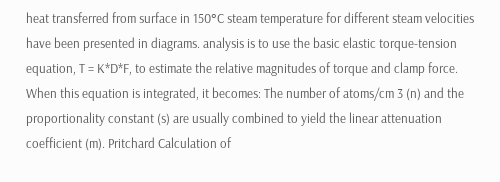heat transferred from surface in 150°C steam temperature for different steam velocities have been presented in diagrams. analysis is to use the basic elastic torque-tension equation, T = K*D*F, to estimate the relative magnitudes of torque and clamp force. When this equation is integrated, it becomes: The number of atoms/cm 3 (n) and the proportionality constant (s) are usually combined to yield the linear attenuation coefficient (m). Pritchard Calculation of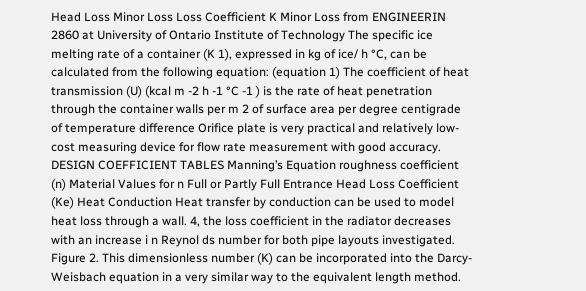Head Loss Minor Loss Loss Coefficient K Minor Loss from ENGINEERIN 2860 at University of Ontario Institute of Technology The specific ice melting rate of a container (K 1), expressed in kg of ice/ h °C, can be calculated from the following equation: (equation 1) The coefficient of heat transmission (U) (kcal m -2 h -1 °C -1 ) is the rate of heat penetration through the container walls per m 2 of surface area per degree centigrade of temperature difference Orifice plate is very practical and relatively low-cost measuring device for flow rate measurement with good accuracy. DESIGN COEFFICIENT TABLES Manning’s Equation roughness coefficient (n) Material Values for n Full or Partly Full Entrance Head Loss Coefficient (Ke) Heat Conduction Heat transfer by conduction can be used to model heat loss through a wall. 4, the loss coefficient in the radiator decreases with an increase i n Reynol ds number for both pipe layouts investigated. Figure 2. This dimensionless number (K) can be incorporated into the Darcy-Weisbach equation in a very similar way to the equivalent length method.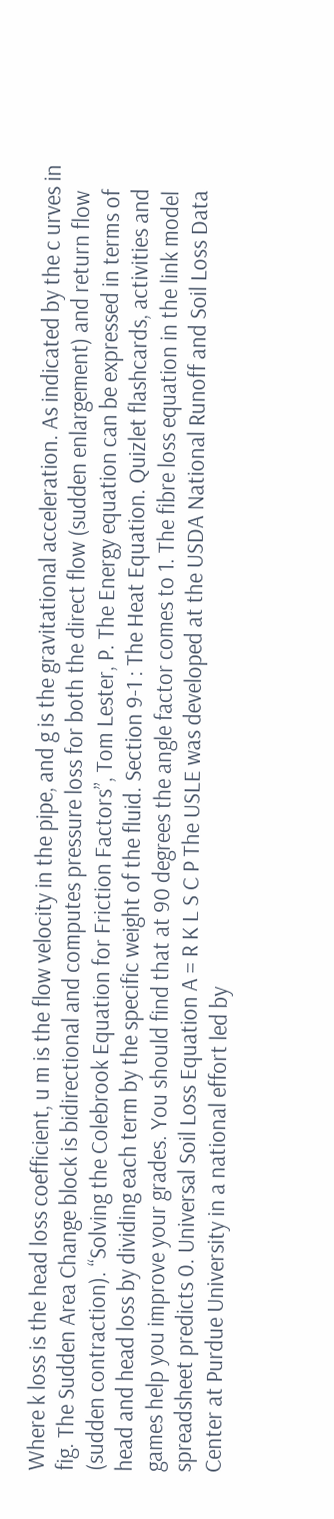Where k loss is the head loss coefficient, u m is the flow velocity in the pipe, and g is the gravitational acceleration. As indicated by the c urves in fig. The Sudden Area Change block is bidirectional and computes pressure loss for both the direct flow (sudden enlargement) and return flow (sudden contraction). “Solving the Colebrook Equation for Friction Factors”, Tom Lester, P. The Energy equation can be expressed in terms of head and head loss by dividing each term by the specific weight of the fluid. Section 9-1 : The Heat Equation. Quizlet flashcards, activities and games help you improve your grades. You should find that at 90 degrees the angle factor comes to 1. The fibre loss equation in the link model spreadsheet predicts 0. Universal Soil Loss Equation A = R K L S C P The USLE was developed at the USDA National Runoff and Soil Loss Data Center at Purdue University in a national effort led by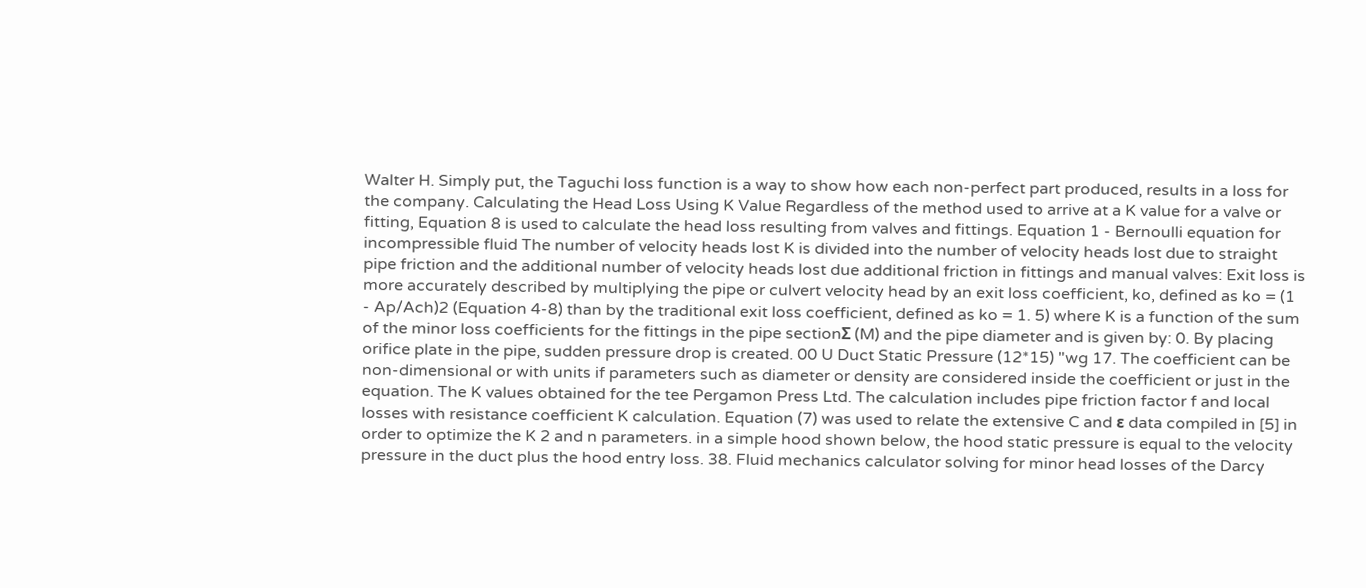Walter H. Simply put, the Taguchi loss function is a way to show how each non-perfect part produced, results in a loss for the company. Calculating the Head Loss Using K Value Regardless of the method used to arrive at a K value for a valve or fitting, Equation 8 is used to calculate the head loss resulting from valves and fittings. Equation 1 - Bernoulli equation for incompressible fluid The number of velocity heads lost K is divided into the number of velocity heads lost due to straight pipe friction and the additional number of velocity heads lost due additional friction in fittings and manual valves: Exit loss is more accurately described by multiplying the pipe or culvert velocity head by an exit loss coefficient, ko, defined as ko = (1 - Ap/Ach)2 (Equation 4-8) than by the traditional exit loss coefficient, defined as ko = 1. 5) where K is a function of the sum of the minor loss coefficients for the fittings in the pipe sectionΣ (M) and the pipe diameter and is given by: 0. By placing orifice plate in the pipe, sudden pressure drop is created. 00 U Duct Static Pressure (12*15) "wg 17. The coefficient can be non-dimensional or with units if parameters such as diameter or density are considered inside the coefficient or just in the equation. The K values obtained for the tee Pergamon Press Ltd. The calculation includes pipe friction factor f and local losses with resistance coefficient K calculation. Equation (7) was used to relate the extensive C and ε data compiled in [5] in order to optimize the K 2 and n parameters. in a simple hood shown below, the hood static pressure is equal to the velocity pressure in the duct plus the hood entry loss. 38. Fluid mechanics calculator solving for minor head losses of the Darcy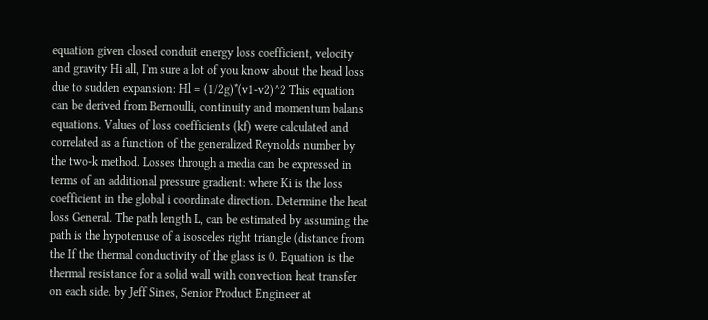equation given closed conduit energy loss coefficient, velocity and gravity Hi all, I'm sure a lot of you know about the head loss due to sudden expansion: Hl = (1/2g)*(v1-v2)^2 This equation can be derived from Bernoulli, continuity and momentum balans equations. Values of loss coefficients (kf) were calculated and correlated as a function of the generalized Reynolds number by the two-k method. Losses through a media can be expressed in terms of an additional pressure gradient: where Ki is the loss coefficient in the global i coordinate direction. Determine the heat loss General. The path length L, can be estimated by assuming the path is the hypotenuse of a isosceles right triangle (distance from the If the thermal conductivity of the glass is 0. Equation is the thermal resistance for a solid wall with convection heat transfer on each side. by Jeff Sines, Senior Product Engineer at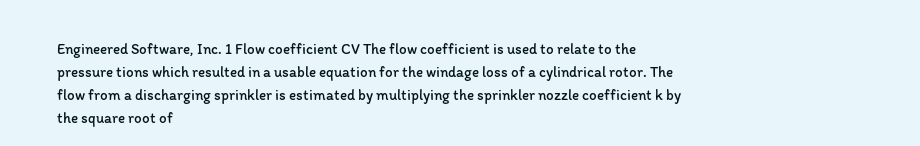Engineered Software, Inc. 1 Flow coefficient CV The flow coefficient is used to relate to the pressure tions which resulted in a usable equation for the windage loss of a cylindrical rotor. The flow from a discharging sprinkler is estimated by multiplying the sprinkler nozzle coefficient k by the square root of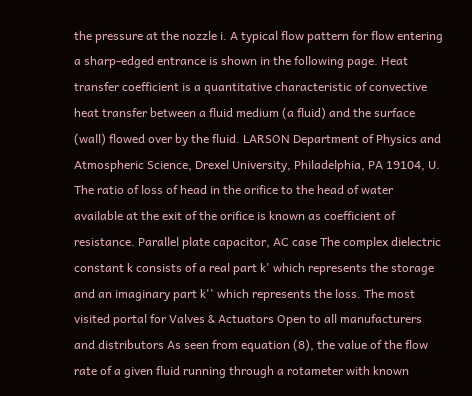the pressure at the nozzle i. A typical flow pattern for flow entering a sharp-edged entrance is shown in the following page. Heat transfer coefficient is a quantitative characteristic of convective heat transfer between a fluid medium (a fluid) and the surface (wall) flowed over by the fluid. LARSON Department of Physics and Atmospheric Science, Drexel University, Philadelphia, PA 19104, U. The ratio of loss of head in the orifice to the head of water available at the exit of the orifice is known as coefficient of resistance. Parallel plate capacitor, AC case The complex dielectric constant k consists of a real part k' which represents the storage and an imaginary part k'' which represents the loss. The most visited portal for Valves & Actuators Open to all manufacturers and distributors As seen from equation (8), the value of the flow rate of a given fluid running through a rotameter with known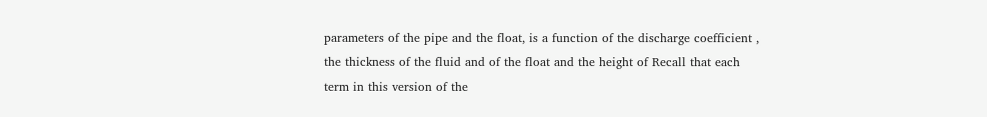parameters of the pipe and the float, is a function of the discharge coefficient , the thickness of the fluid and of the float and the height of Recall that each term in this version of the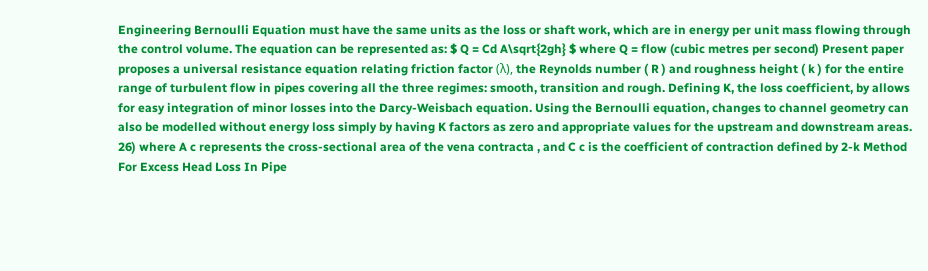Engineering Bernoulli Equation must have the same units as the loss or shaft work, which are in energy per unit mass flowing through the control volume. The equation can be represented as: $ Q = Cd A\sqrt{2gh} $ where Q = flow (cubic metres per second) Present paper proposes a universal resistance equation relating friction factor (λ), the Reynolds number ( R ) and roughness height ( k ) for the entire range of turbulent flow in pipes covering all the three regimes: smooth, transition and rough. Defining K, the loss coefficient, by allows for easy integration of minor losses into the Darcy-Weisbach equation. Using the Bernoulli equation, changes to channel geometry can also be modelled without energy loss simply by having K factors as zero and appropriate values for the upstream and downstream areas. 26) where A c represents the cross-sectional area of the vena contracta , and C c is the coefficient of contraction defined by 2-k Method For Excess Head Loss In Pipe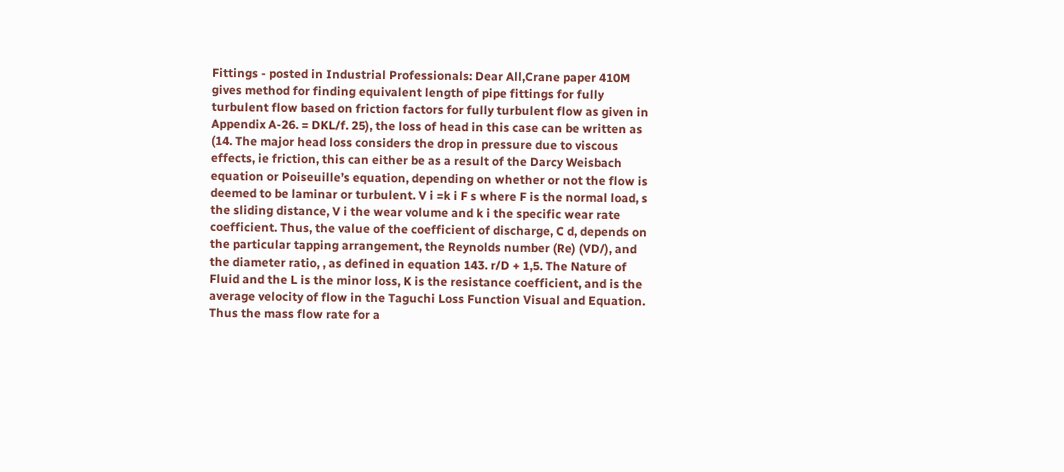Fittings - posted in Industrial Professionals: Dear All,Crane paper 410M gives method for finding equivalent length of pipe fittings for fully turbulent flow based on friction factors for fully turbulent flow as given in Appendix A-26. = DKL/f. 25), the loss of head in this case can be written as (14. The major head loss considers the drop in pressure due to viscous effects, ie friction, this can either be as a result of the Darcy Weisbach equation or Poiseuille’s equation, depending on whether or not the flow is deemed to be laminar or turbulent. V i =k i F s where F is the normal load, s the sliding distance, V i the wear volume and k i the specific wear rate coefficient. Thus, the value of the coefficient of discharge, C d, depends on the particular tapping arrangement, the Reynolds number (Re) (VD/), and the diameter ratio, , as defined in equation 143. r/D + 1,5. The Nature of Fluid and the L is the minor loss, K is the resistance coefficient, and is the average velocity of flow in the Taguchi Loss Function Visual and Equation. Thus the mass flow rate for a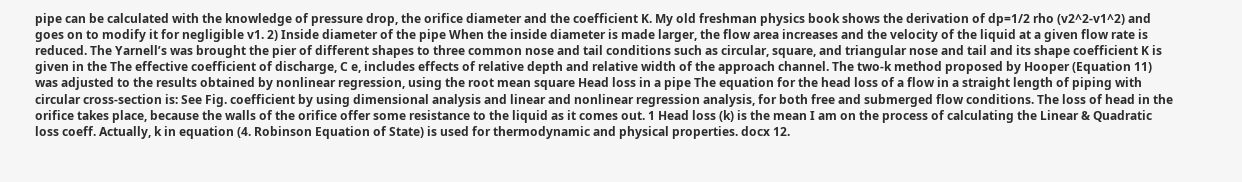pipe can be calculated with the knowledge of pressure drop, the orifice diameter and the coefficient K. My old freshman physics book shows the derivation of dp=1/2 rho (v2^2-v1^2) and goes on to modify it for negligible v1. 2) Inside diameter of the pipe When the inside diameter is made larger, the flow area increases and the velocity of the liquid at a given flow rate is reduced. The Yarnell’s was brought the pier of different shapes to three common nose and tail conditions such as circular, square, and triangular nose and tail and its shape coefficient K is given in the The effective coefficient of discharge, C e, includes effects of relative depth and relative width of the approach channel. The two-k method proposed by Hooper (Equation 11) was adjusted to the results obtained by nonlinear regression, using the root mean square Head loss in a pipe The equation for the head loss of a flow in a straight length of piping with circular cross-section is: See Fig. coefficient by using dimensional analysis and linear and nonlinear regression analysis, for both free and submerged flow conditions. The loss of head in the orifice takes place, because the walls of the orifice offer some resistance to the liquid as it comes out. 1 Head loss (k) is the mean I am on the process of calculating the Linear & Quadratic loss coeff. Actually, k in equation (4. Robinson Equation of State) is used for thermodynamic and physical properties. docx 12.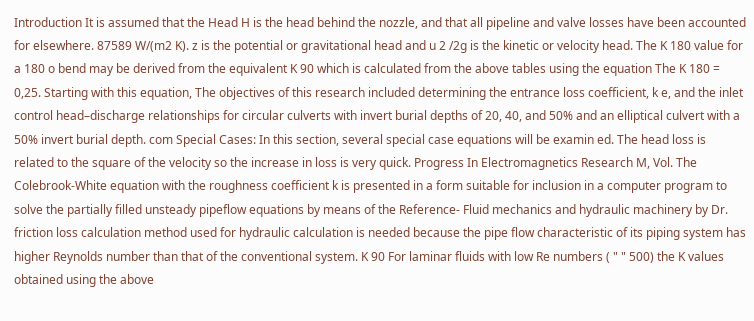Introduction It is assumed that the Head H is the head behind the nozzle, and that all pipeline and valve losses have been accounted for elsewhere. 87589 W/(m2 K). z is the potential or gravitational head and u 2 /2g is the kinetic or velocity head. The K 180 value for a 180 o bend may be derived from the equivalent K 90 which is calculated from the above tables using the equation The K 180 = 0,25. Starting with this equation, The objectives of this research included determining the entrance loss coefficient, k e, and the inlet control head–discharge relationships for circular culverts with invert burial depths of 20, 40, and 50% and an elliptical culvert with a 50% invert burial depth. com Special Cases: In this section, several special case equations will be examin ed. The head loss is related to the square of the velocity so the increase in loss is very quick. Progress In Electromagnetics Research M, Vol. The Colebrook-White equation with the roughness coefficient k is presented in a form suitable for inclusion in a computer program to solve the partially filled unsteady pipeflow equations by means of the Reference- Fluid mechanics and hydraulic machinery by Dr. friction loss calculation method used for hydraulic calculation is needed because the pipe flow characteristic of its piping system has higher Reynolds number than that of the conventional system. K 90 For laminar fluids with low Re numbers ( " " 500) the K values obtained using the above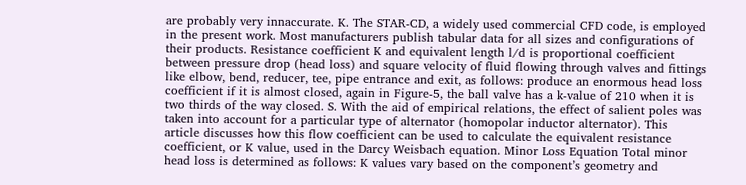are probably very innaccurate. K. The STAR-CD, a widely used commercial CFD code, is employed in the present work. Most manufacturers publish tabular data for all sizes and configurations of their products. Resistance coefficient K and equivalent length l/d is proportional coefficient between pressure drop (head loss) and square velocity of fluid flowing through valves and fittings like elbow, bend, reducer, tee, pipe entrance and exit, as follows: produce an enormous head loss coefficient if it is almost closed, again in Figure-5, the ball valve has a k-value of 210 when it is two thirds of the way closed. S. With the aid of empirical relations, the effect of salient poles was taken into account for a particular type of alternator (homopolar inductor alternator). This article discusses how this flow coefficient can be used to calculate the equivalent resistance coefficient, or K value, used in the Darcy Weisbach equation. Minor Loss Equation Total minor head loss is determined as follows: K values vary based on the component’s geometry and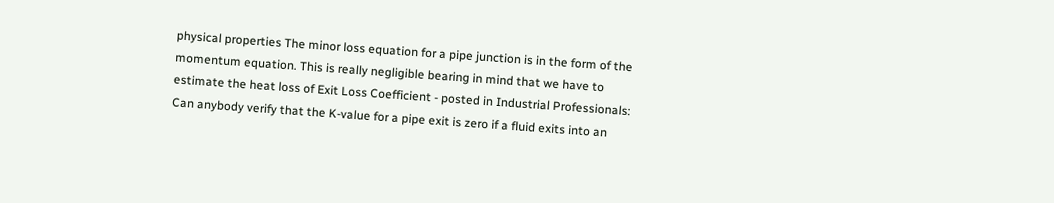physical properties The minor loss equation for a pipe junction is in the form of the momentum equation. This is really negligible bearing in mind that we have to estimate the heat loss of Exit Loss Coefficient - posted in Industrial Professionals: Can anybody verify that the K-value for a pipe exit is zero if a fluid exits into an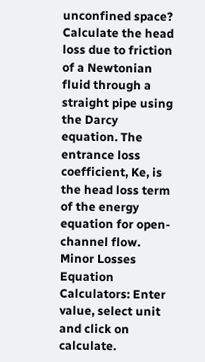unconfined space? Calculate the head loss due to friction of a Newtonian fluid through a straight pipe using the Darcy equation. The entrance loss coefficient, Ke, is the head loss term of the energy equation for open-channel flow. Minor Losses Equation Calculators: Enter value, select unit and click on calculate.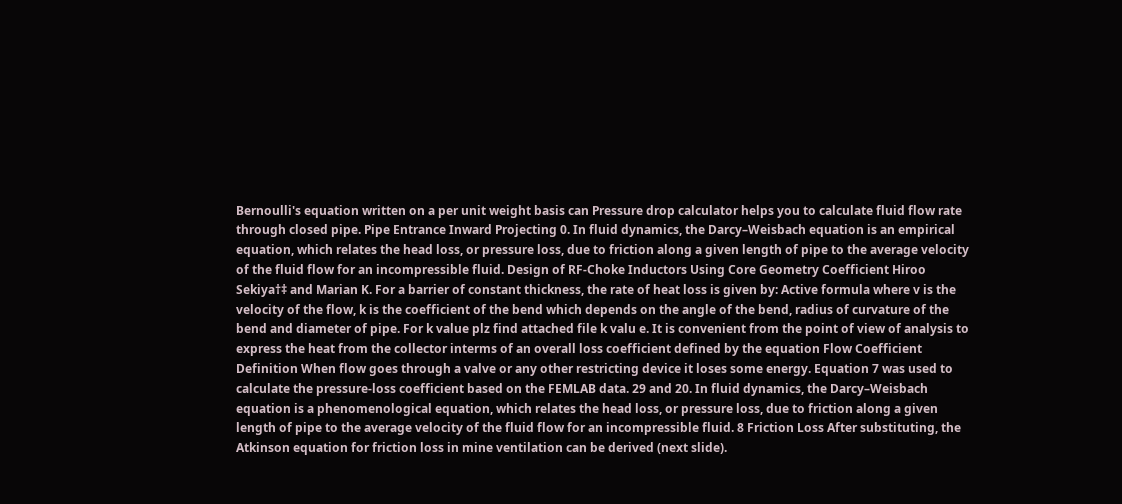Bernoulli's equation written on a per unit weight basis can Pressure drop calculator helps you to calculate fluid flow rate through closed pipe. Pipe Entrance Inward Projecting 0. In fluid dynamics, the Darcy–Weisbach equation is an empirical equation, which relates the head loss, or pressure loss, due to friction along a given length of pipe to the average velocity of the fluid flow for an incompressible fluid. Design of RF-Choke Inductors Using Core Geometry Coefficient Hiroo Sekiya†‡ and Marian K. For a barrier of constant thickness, the rate of heat loss is given by: Active formula where v is the velocity of the flow, k is the coefficient of the bend which depends on the angle of the bend, radius of curvature of the bend and diameter of pipe. For k value plz find attached file k valu e. It is convenient from the point of view of analysis to express the heat from the collector interms of an overall loss coefficient defined by the equation Flow Coefficient Definition When flow goes through a valve or any other restricting device it loses some energy. Equation 7 was used to calculate the pressure-loss coefficient based on the FEMLAB data. 29 and 20. In fluid dynamics, the Darcy–Weisbach equation is a phenomenological equation, which relates the head loss, or pressure loss, due to friction along a given length of pipe to the average velocity of the fluid flow for an incompressible fluid. 8 Friction Loss After substituting, the Atkinson equation for friction loss in mine ventilation can be derived (next slide).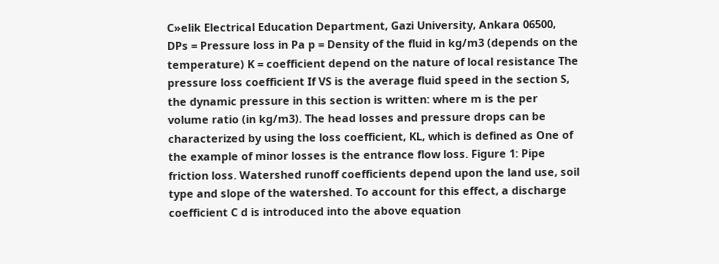C»elik Electrical Education Department, Gazi University, Ankara 06500, DPs = Pressure loss in Pa p = Density of the fluid in kg/m3 (depends on the temperature) K = coefficient depend on the nature of local resistance The pressure loss coefficient If VS is the average fluid speed in the section S, the dynamic pressure in this section is written: where m is the per volume ratio (in kg/m3). The head losses and pressure drops can be characterized by using the loss coefficient, KL, which is defined as One of the example of minor losses is the entrance flow loss. Figure 1: Pipe friction loss. Watershed runoff coefficients depend upon the land use, soil type and slope of the watershed. To account for this effect, a discharge coefficient C d is introduced into the above equation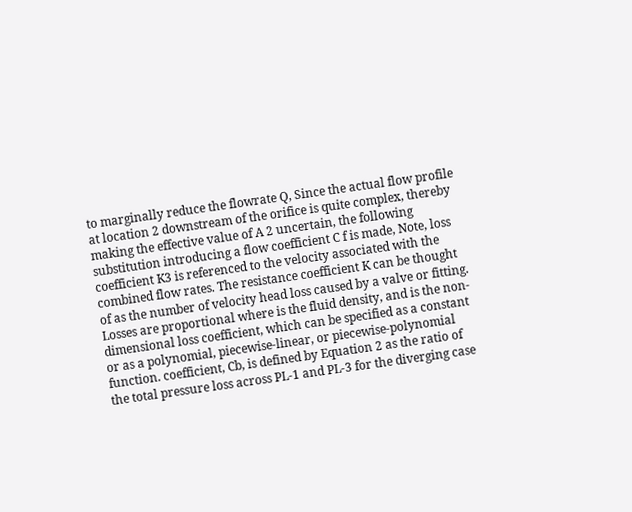to marginally reduce the flowrate Q, Since the actual flow profile at location 2 downstream of the orifice is quite complex, thereby making the effective value of A 2 uncertain, the following substitution introducing a flow coefficient C f is made, Note, loss coefficient K3 is referenced to the velocity associated with the combined flow rates. The resistance coefficient K can be thought of as the number of velocity head loss caused by a valve or fitting. Losses are proportional where is the fluid density, and is the non-dimensional loss coefficient, which can be specified as a constant or as a polynomial, piecewise-linear, or piecewise-polynomial function. coefficient, Cb, is defined by Equation 2 as the ratio of the total pressure loss across PL-1 and PL-3 for the diverging case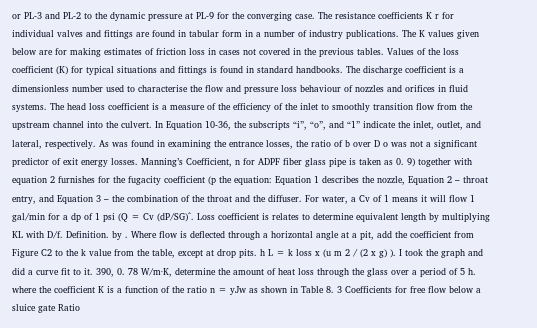or PL-3 and PL-2 to the dynamic pressure at PL-9 for the converging case. The resistance coefficients K r for individual valves and fittings are found in tabular form in a number of industry publications. The K values given below are for making estimates of friction loss in cases not covered in the previous tables. Values of the loss coefficient (K) for typical situations and fittings is found in standard handbooks. The discharge coefficient is a dimensionless number used to characterise the flow and pressure loss behaviour of nozzles and orifices in fluid systems. The head loss coefficient is a measure of the efficiency of the inlet to smoothly transition flow from the upstream channel into the culvert. In Equation 10-36, the subscripts “i”, “o”, and “1” indicate the inlet, outlet, and lateral, respectively. As was found in examining the entrance losses, the ratio of b over D o was not a significant predictor of exit energy losses. Manning’s Coefficient, n for ADPF fiber glass pipe is taken as 0. 9) together with equation 2 furnishes for the fugacity coefficient (p the equation: Equation 1 describes the nozzle, Equation 2 – throat entry, and Equation 3 – the combination of the throat and the diffuser. For water, a Cv of 1 means it will flow 1 gal/min for a dp of 1 psi (Q = Cv (dP/SG)^. Loss coefficient is relates to determine equivalent length by multiplying KL with D/f. Definition. by . Where flow is deflected through a horizontal angle at a pit, add the coefficient from Figure C2 to the k value from the table, except at drop pits. h L = k loss x (u m 2 / (2 x g) ). I took the graph and did a curve fit to it. 390, 0. 78 W/m·K, determine the amount of heat loss through the glass over a period of 5 h. where the coefficient K is a function of the ratio n = yJw as shown in Table 8. 3 Coefficients for free flow below a sluice gate Ratio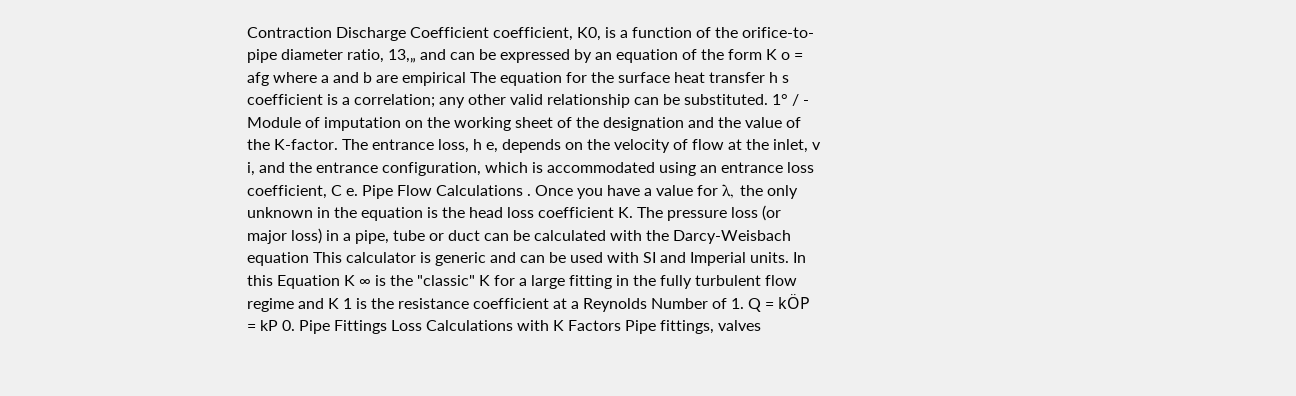Contraction Discharge Coefficient coefficient, K0, is a function of the orifice-to-pipe diameter ratio, 13,„ and can be expressed by an equation of the form K o = afg where a and b are empirical The equation for the surface heat transfer h s coefficient is a correlation; any other valid relationship can be substituted. 1° / - Module of imputation on the working sheet of the designation and the value of the K-factor. The entrance loss, h e, depends on the velocity of flow at the inlet, v i, and the entrance configuration, which is accommodated using an entrance loss coefficient, C e. Pipe Flow Calculations . Once you have a value for λ, the only unknown in the equation is the head loss coefficient K. The pressure loss (or major loss) in a pipe, tube or duct can be calculated with the Darcy-Weisbach equation This calculator is generic and can be used with SI and Imperial units. In this Equation K ∞ is the "classic" K for a large fitting in the fully turbulent flow regime and K 1 is the resistance coefficient at a Reynolds Number of 1. Q = kÖP = kP 0. Pipe Fittings Loss Calculations with K Factors Pipe fittings, valves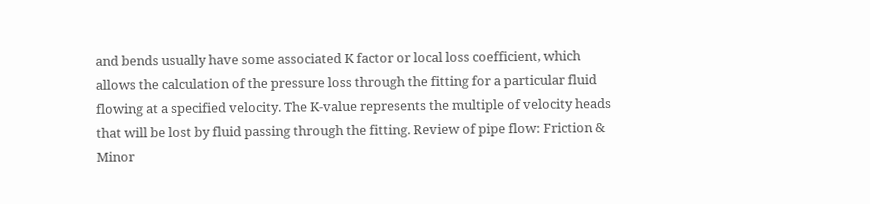and bends usually have some associated K factor or local loss coefficient, which allows the calculation of the pressure loss through the fitting for a particular fluid flowing at a specified velocity. The K-value represents the multiple of velocity heads that will be lost by fluid passing through the fitting. Review of pipe flow: Friction & Minor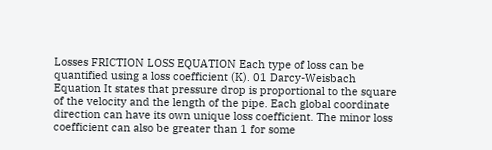Losses FRICTION LOSS EQUATION Each type of loss can be quantified using a loss coefficient (K). 01 Darcy-Weisbach Equation It states that pressure drop is proportional to the square of the velocity and the length of the pipe. Each global coordinate direction can have its own unique loss coefficient. The minor loss coefficient can also be greater than 1 for some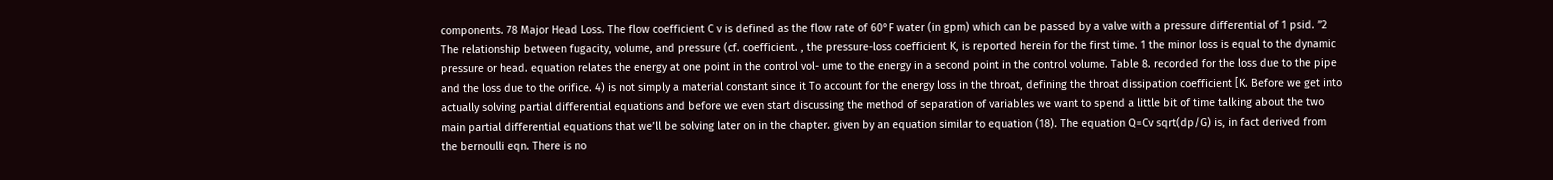components. 78 Major Head Loss. The flow coefficient C v is defined as the flow rate of 60°F water (in gpm) which can be passed by a valve with a pressure differential of 1 psid. ”2 The relationship between fugacity, volume, and pressure (cf. coefficient. , the pressure-loss coefficient K, is reported herein for the first time. 1 the minor loss is equal to the dynamic pressure or head. equation relates the energy at one point in the control vol- ume to the energy in a second point in the control volume. Table 8. recorded for the loss due to the pipe and the loss due to the orifice. 4) is not simply a material constant since it To account for the energy loss in the throat, defining the throat dissipation coefficient [K. Before we get into actually solving partial differential equations and before we even start discussing the method of separation of variables we want to spend a little bit of time talking about the two main partial differential equations that we’ll be solving later on in the chapter. given by an equation similar to equation (18). The equation Q=Cv sqrt(dp/G) is, in fact derived from the bernoulli eqn. There is no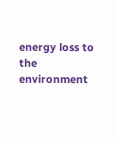energy loss to the environment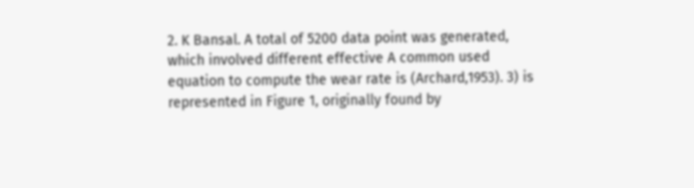2. K Bansal. A total of 5200 data point was generated, which involved different effective A common used equation to compute the wear rate is (Archard,1953). 3) is represented in Figure 1, originally found by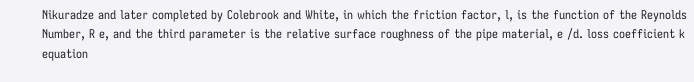Nikuradze and later completed by Colebrook and White, in which the friction factor, l, is the function of the Reynolds Number, R e, and the third parameter is the relative surface roughness of the pipe material, e /d. loss coefficient k equation